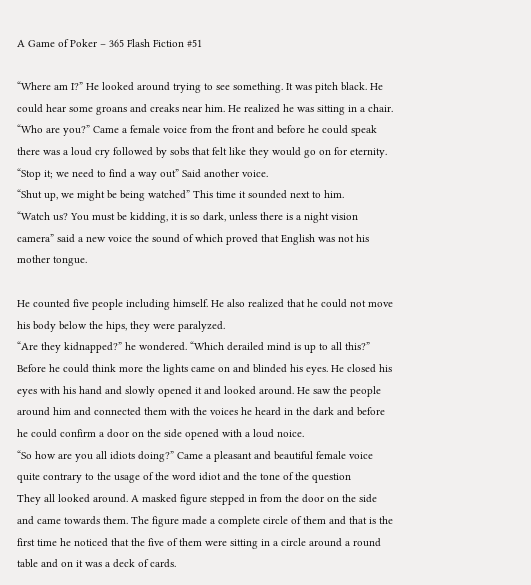A Game of Poker – 365 Flash Fiction #51

“Where am I?” He looked around trying to see something. It was pitch black. He could hear some groans and creaks near him. He realized he was sitting in a chair.
“Who are you?” Came a female voice from the front and before he could speak there was a loud cry followed by sobs that felt like they would go on for eternity.
“Stop it; we need to find a way out” Said another voice.
“Shut up, we might be being watched” This time it sounded next to him.
“Watch us? You must be kidding, it is so dark, unless there is a night vision camera” said a new voice the sound of which proved that English was not his mother tongue.

He counted five people including himself. He also realized that he could not move his body below the hips, they were paralyzed.
“Are they kidnapped?” he wondered. “Which derailed mind is up to all this?”
Before he could think more the lights came on and blinded his eyes. He closed his eyes with his hand and slowly opened it and looked around. He saw the people around him and connected them with the voices he heard in the dark and before he could confirm a door on the side opened with a loud noice.
“So how are you all idiots doing?” Came a pleasant and beautiful female voice quite contrary to the usage of the word idiot and the tone of the question
They all looked around. A masked figure stepped in from the door on the side and came towards them. The figure made a complete circle of them and that is the first time he noticed that the five of them were sitting in a circle around a round table and on it was a deck of cards.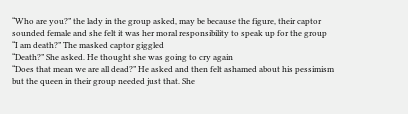“Who are you?” the lady in the group asked, may be because the figure, their captor sounded female and she felt it was her moral responsibility to speak up for the group
“I am death?” The masked captor giggled
“Death?” She asked. He thought she was going to cry again
“Does that mean we are all dead?” He asked and then felt ashamed about his pessimism but the queen in their group needed just that. She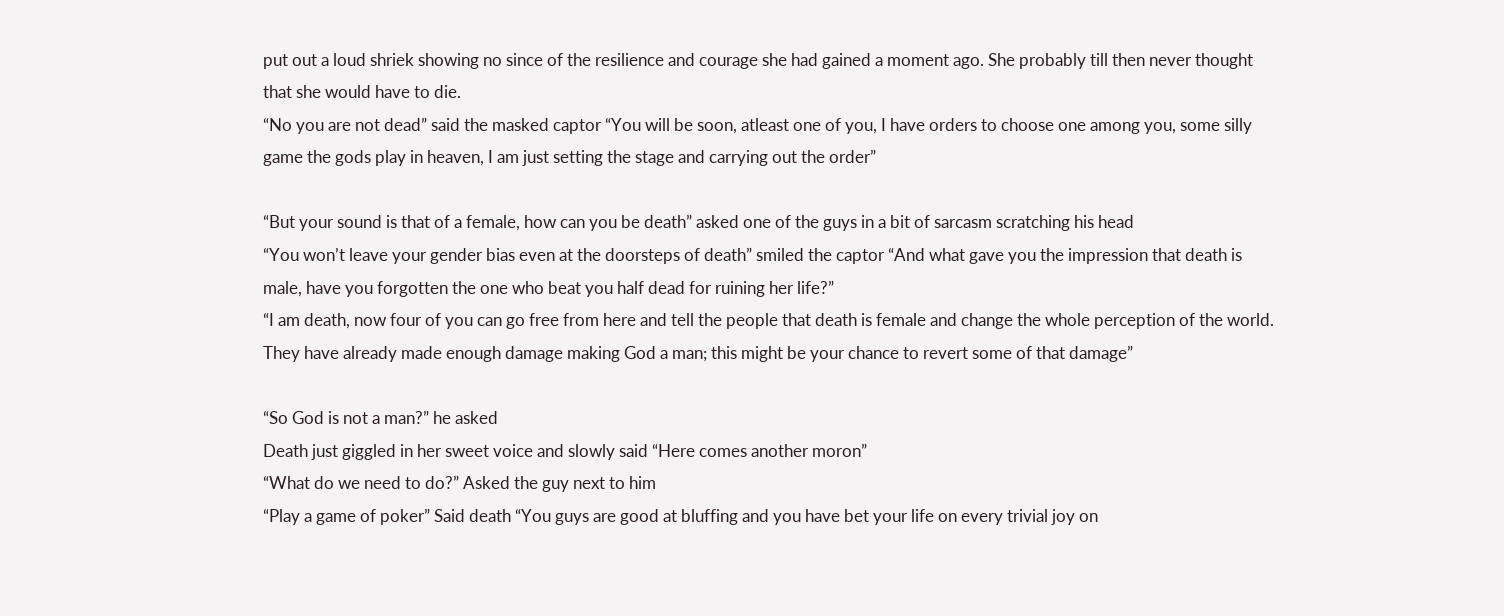put out a loud shriek showing no since of the resilience and courage she had gained a moment ago. She probably till then never thought that she would have to die.
“No you are not dead” said the masked captor “You will be soon, atleast one of you, I have orders to choose one among you, some silly game the gods play in heaven, I am just setting the stage and carrying out the order”

“But your sound is that of a female, how can you be death” asked one of the guys in a bit of sarcasm scratching his head
“You won’t leave your gender bias even at the doorsteps of death” smiled the captor “And what gave you the impression that death is male, have you forgotten the one who beat you half dead for ruining her life?”
“I am death, now four of you can go free from here and tell the people that death is female and change the whole perception of the world. They have already made enough damage making God a man; this might be your chance to revert some of that damage”

“So God is not a man?” he asked
Death just giggled in her sweet voice and slowly said “Here comes another moron”
“What do we need to do?” Asked the guy next to him
“Play a game of poker” Said death “You guys are good at bluffing and you have bet your life on every trivial joy on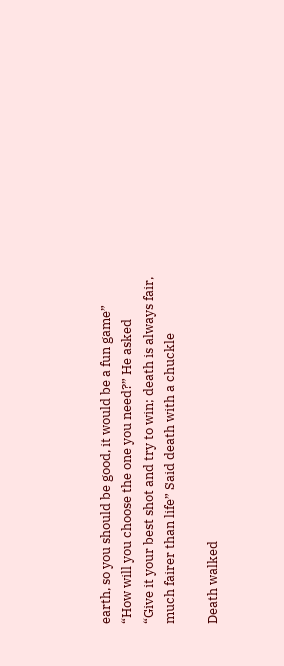earth, so you should be good, it would be a fun game”
“How will you choose the one you need?” He asked
“Give it your best shot and try to win; death is always fair, much fairer than life” Said death with a chuckle

Death walked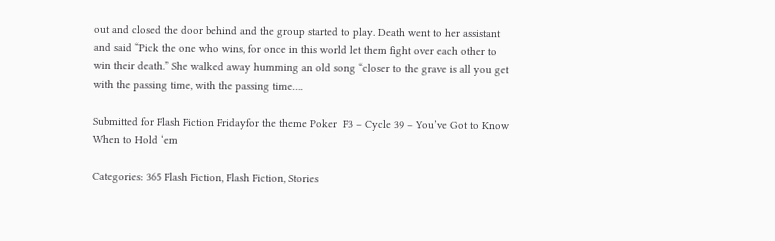out and closed the door behind and the group started to play. Death went to her assistant and said “Pick the one who wins, for once in this world let them fight over each other to win their death.” She walked away humming an old song “closer to the grave is all you get with the passing time, with the passing time….

Submitted for Flash Fiction Fridayfor the theme Poker  F3 – Cycle 39 – You’ve Got to Know When to Hold ‘em

Categories: 365 Flash Fiction, Flash Fiction, Stories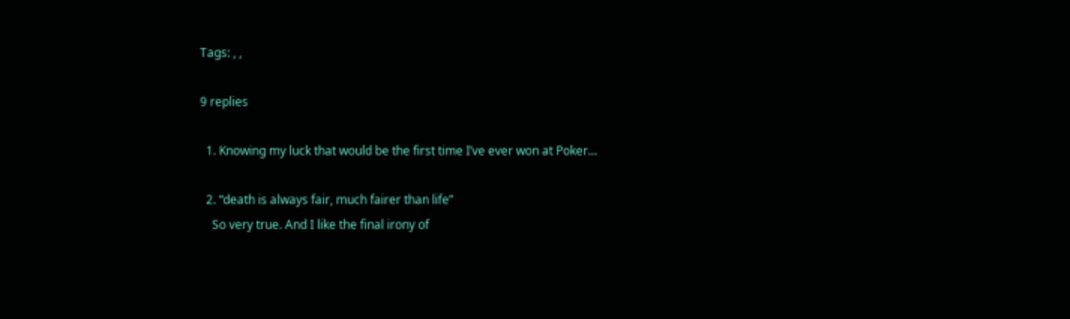Tags: , ,

9 replies

  1. Knowing my luck that would be the first time I’ve ever won at Poker…

  2. “death is always fair, much fairer than life”
    So very true. And I like the final irony of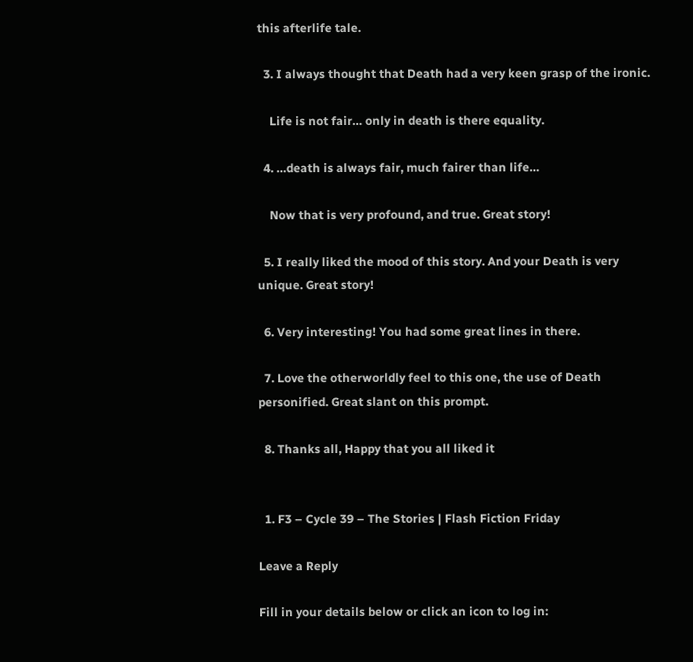this afterlife tale.

  3. I always thought that Death had a very keen grasp of the ironic.

    Life is not fair… only in death is there equality.

  4. …death is always fair, much fairer than life…

    Now that is very profound, and true. Great story!

  5. I really liked the mood of this story. And your Death is very unique. Great story!

  6. Very interesting! You had some great lines in there.

  7. Love the otherworldly feel to this one, the use of Death personified. Great slant on this prompt.

  8. Thanks all, Happy that you all liked it


  1. F3 – Cycle 39 – The Stories | Flash Fiction Friday

Leave a Reply

Fill in your details below or click an icon to log in: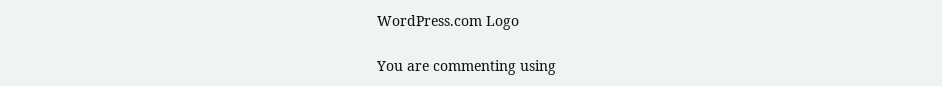WordPress.com Logo

You are commenting using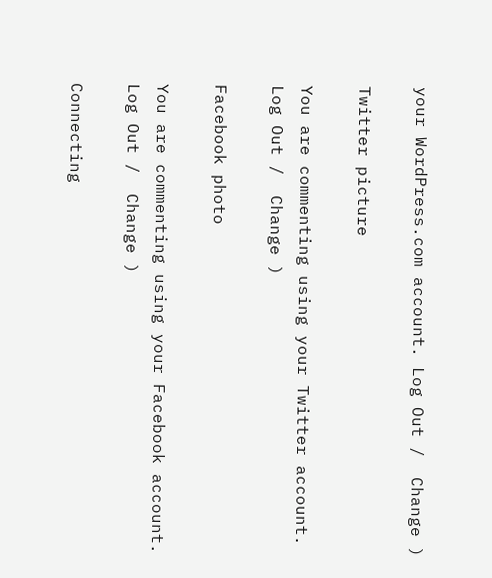your WordPress.com account. Log Out /  Change )

Twitter picture

You are commenting using your Twitter account. Log Out /  Change )

Facebook photo

You are commenting using your Facebook account. Log Out /  Change )

Connecting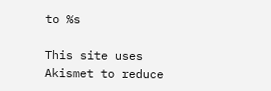to %s

This site uses Akismet to reduce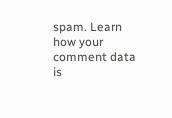spam. Learn how your comment data is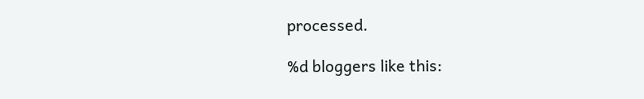processed.

%d bloggers like this: